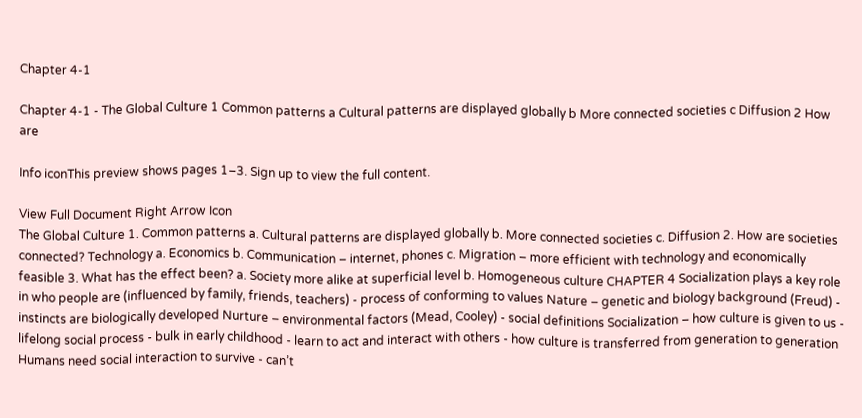Chapter 4-1

Chapter 4-1 - The Global Culture 1 Common patterns a Cultural patterns are displayed globally b More connected societies c Diffusion 2 How are

Info iconThis preview shows pages 1–3. Sign up to view the full content.

View Full Document Right Arrow Icon
The Global Culture 1. Common patterns a. Cultural patterns are displayed globally b. More connected societies c. Diffusion 2. How are societies connected? Technology a. Economics b. Communication – internet, phones c. Migration – more efficient with technology and economically feasible 3. What has the effect been? a. Society more alike at superficial level b. Homogeneous culture CHAPTER 4 Socialization plays a key role in who people are (influenced by family, friends, teachers) - process of conforming to values Nature – genetic and biology background (Freud) - instincts are biologically developed Nurture – environmental factors (Mead, Cooley) - social definitions Socialization – how culture is given to us - lifelong social process - bulk in early childhood - learn to act and interact with others - how culture is transferred from generation to generation Humans need social interaction to survive - can’t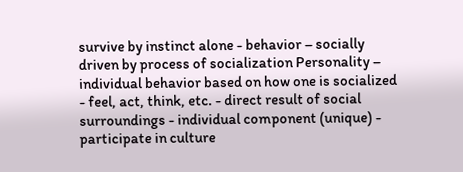survive by instinct alone - behavior – socially driven by process of socialization Personality – individual behavior based on how one is socialized - feel, act, think, etc. - direct result of social surroundings - individual component (unique) - participate in culture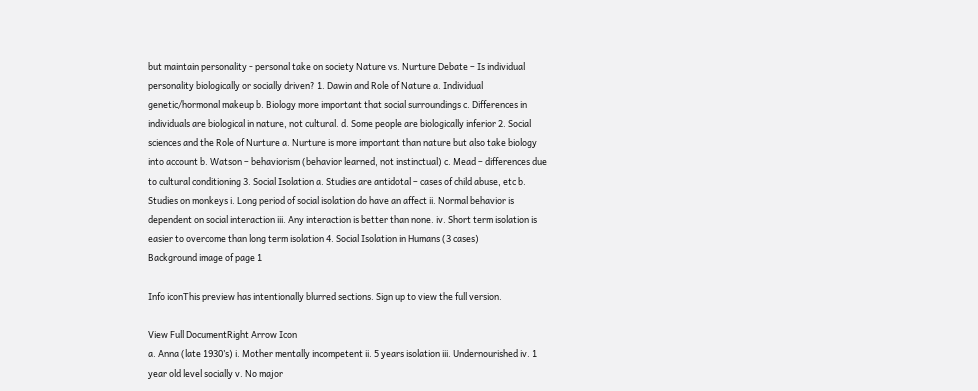but maintain personality - personal take on society Nature vs. Nurture Debate – Is individual personality biologically or socially driven? 1. Dawin and Role of Nature a. Individual genetic/hormonal makeup b. Biology more important that social surroundings c. Differences in individuals are biological in nature, not cultural. d. Some people are biologically inferior 2. Social sciences and the Role of Nurture a. Nurture is more important than nature but also take biology into account b. Watson – behaviorism (behavior learned, not instinctual) c. Mead – differences due to cultural conditioning 3. Social Isolation a. Studies are antidotal – cases of child abuse, etc b. Studies on monkeys i. Long period of social isolation do have an affect ii. Normal behavior is dependent on social interaction iii. Any interaction is better than none. iv. Short term isolation is easier to overcome than long term isolation 4. Social Isolation in Humans (3 cases)
Background image of page 1

Info iconThis preview has intentionally blurred sections. Sign up to view the full version.

View Full DocumentRight Arrow Icon
a. Anna (late 1930’s) i. Mother mentally incompetent ii. 5 years isolation iii. Undernourished iv. 1 year old level socially v. No major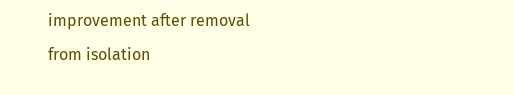improvement after removal from isolation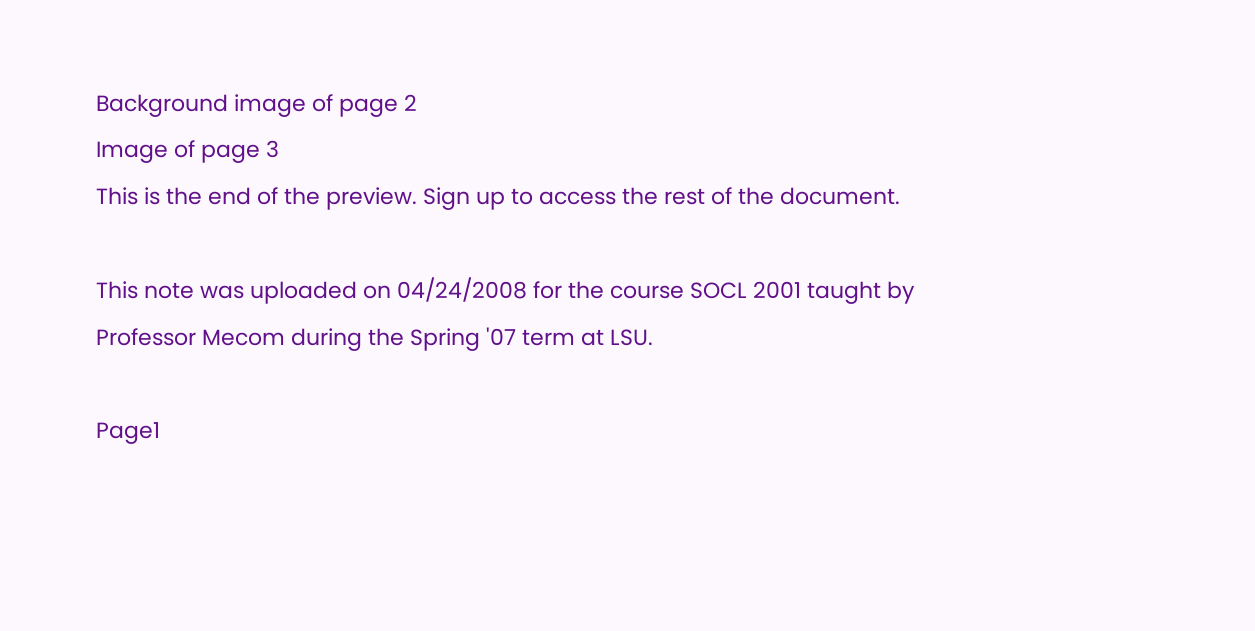Background image of page 2
Image of page 3
This is the end of the preview. Sign up to access the rest of the document.

This note was uploaded on 04/24/2008 for the course SOCL 2001 taught by Professor Mecom during the Spring '07 term at LSU.

Page1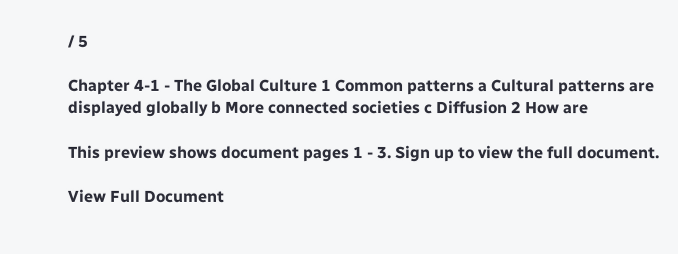/ 5

Chapter 4-1 - The Global Culture 1 Common patterns a Cultural patterns are displayed globally b More connected societies c Diffusion 2 How are

This preview shows document pages 1 - 3. Sign up to view the full document.

View Full Document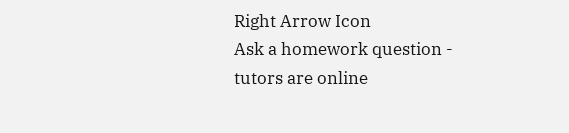Right Arrow Icon
Ask a homework question - tutors are online